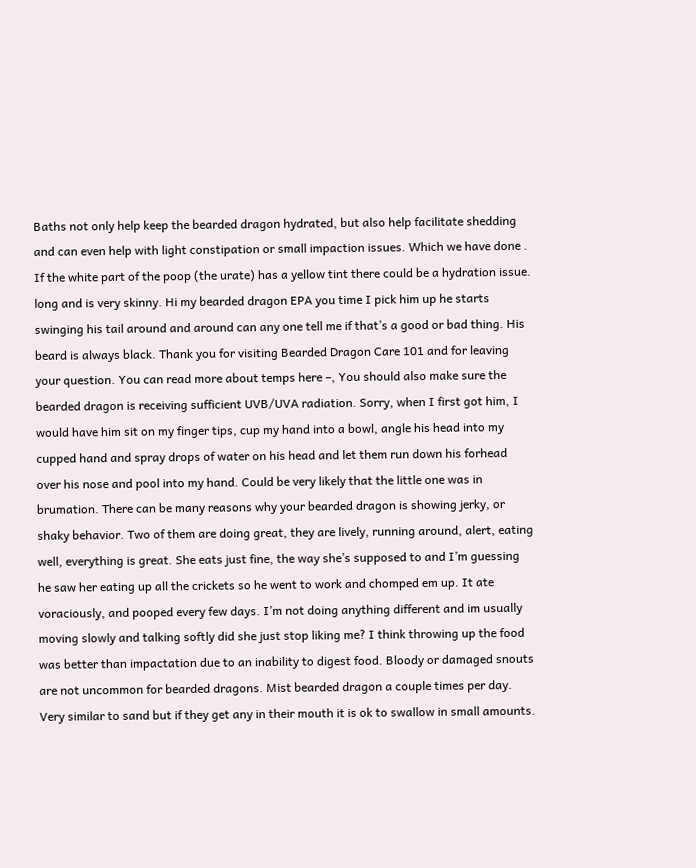Baths not only help keep the bearded dragon hydrated, but also help facilitate shedding and can even help with light constipation or small impaction issues. Which we have done . If the white part of the poop (the urate) has a yellow tint there could be a hydration issue. long and is very skinny. Hi my bearded dragon EPA you time I pick him up he starts swinging his tail around and around can any one tell me if that’s a good or bad thing. His beard is always black. Thank you for visiting Bearded Dragon Care 101 and for leaving your question. You can read more about temps here –, You should also make sure the bearded dragon is receiving sufficient UVB/UVA radiation. Sorry, when I first got him, I would have him sit on my finger tips, cup my hand into a bowl, angle his head into my cupped hand and spray drops of water on his head and let them run down his forhead over his nose and pool into my hand. Could be very likely that the little one was in brumation. There can be many reasons why your bearded dragon is showing jerky, or shaky behavior. Two of them are doing great, they are lively, running around, alert, eating well, everything is great. She eats just fine, the way she’s supposed to and I’m guessing he saw her eating up all the crickets so he went to work and chomped em up. It ate voraciously, and pooped every few days. I’m not doing anything different and im usually moving slowly and talking softly did she just stop liking me? I think throwing up the food was better than impactation due to an inability to digest food. Bloody or damaged snouts are not uncommon for bearded dragons. Mist bearded dragon a couple times per day. Very similar to sand but if they get any in their mouth it is ok to swallow in small amounts.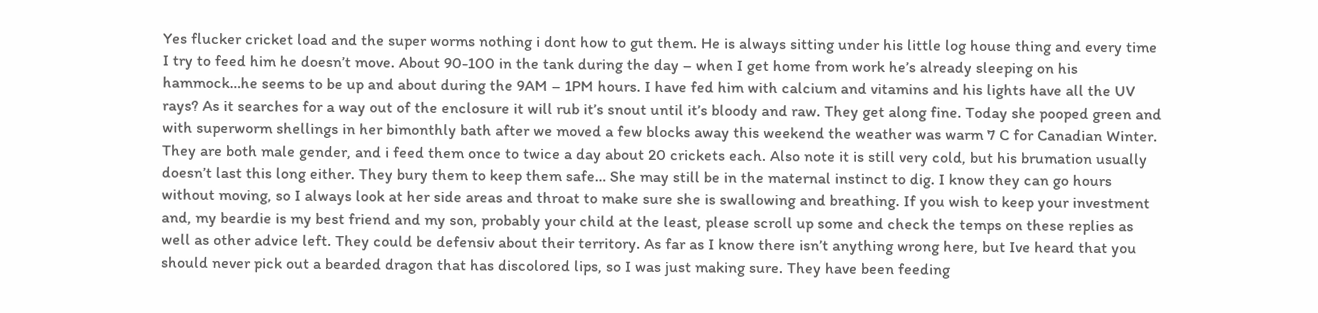Yes flucker cricket load and the super worms nothing i dont how to gut them. He is always sitting under his little log house thing and every time I try to feed him he doesn’t move. About 90-100 in the tank during the day – when I get home from work he’s already sleeping on his hammock…he seems to be up and about during the 9AM – 1PM hours. I have fed him with calcium and vitamins and his lights have all the UV rays? As it searches for a way out of the enclosure it will rub it’s snout until it’s bloody and raw. They get along fine. Today she pooped green and with superworm shellings in her bimonthly bath after we moved a few blocks away this weekend the weather was warm 7 C for Canadian Winter. They are both male gender, and i feed them once to twice a day about 20 crickets each. Also note it is still very cold, but his brumation usually doesn’t last this long either. They bury them to keep them safe… She may still be in the maternal instinct to dig. I know they can go hours without moving, so I always look at her side areas and throat to make sure she is swallowing and breathing. If you wish to keep your investment and, my beardie is my best friend and my son, probably your child at the least, please scroll up some and check the temps on these replies as well as other advice left. They could be defensiv about their territory. As far as I know there isn’t anything wrong here, but Ive heard that you should never pick out a bearded dragon that has discolored lips, so I was just making sure. They have been feeding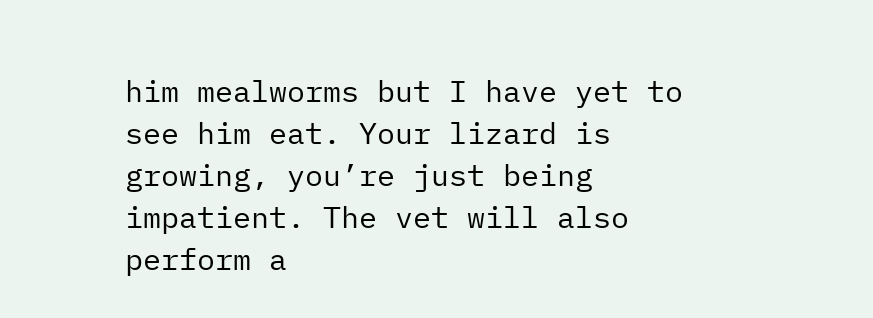him mealworms but I have yet to see him eat. Your lizard is growing, you’re just being impatient. The vet will also perform a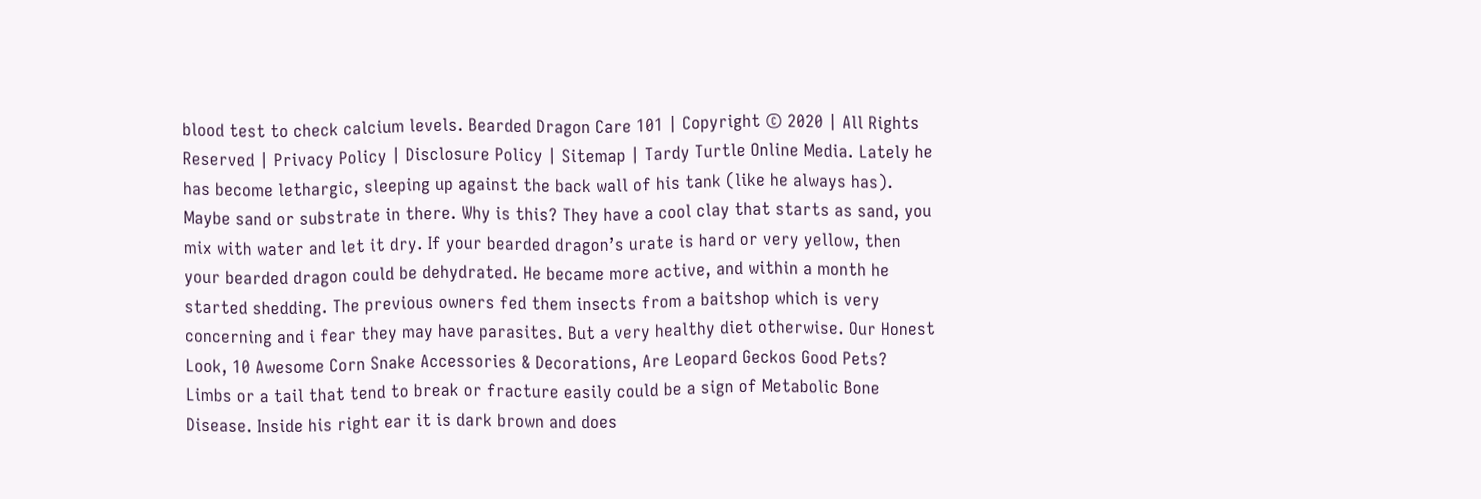blood test to check calcium levels. Bearded Dragon Care 101 | Copyright © 2020 | All Rights Reserved | Privacy Policy | Disclosure Policy | Sitemap | Tardy Turtle Online Media. Lately he has become lethargic, sleeping up against the back wall of his tank (like he always has). Maybe sand or substrate in there. Why is this? They have a cool clay that starts as sand, you mix with water and let it dry. If your bearded dragon’s urate is hard or very yellow, then your bearded dragon could be dehydrated. He became more active, and within a month he started shedding. The previous owners fed them insects from a baitshop which is very concerning and i fear they may have parasites. But a very healthy diet otherwise. Our Honest Look, 10 Awesome Corn Snake Accessories & Decorations, Are Leopard Geckos Good Pets? Limbs or a tail that tend to break or fracture easily could be a sign of Metabolic Bone Disease. Inside his right ear it is dark brown and does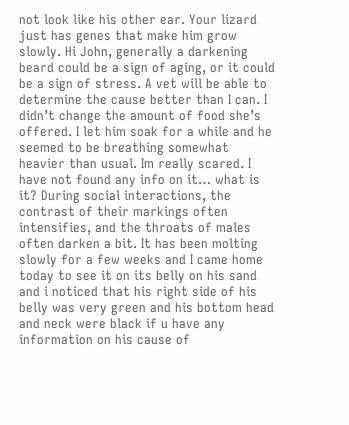not look like his other ear. Your lizard just has genes that make him grow slowly. Hi John, generally a darkening beard could be a sign of aging, or it could be a sign of stress. A vet will be able to determine the cause better than I can. I didn’t change the amount of food she’s offered. I let him soak for a while and he seemed to be breathing somewhat heavier than usual. Im really scared. I have not found any info on it… what is it? During social interactions, the contrast of their markings often intensifies, and the throats of males often darken a bit. It has been molting slowly for a few weeks and I came home today to see it on its belly on his sand and i noticed that his right side of his belly was very green and his bottom head and neck were black if u have any information on his cause of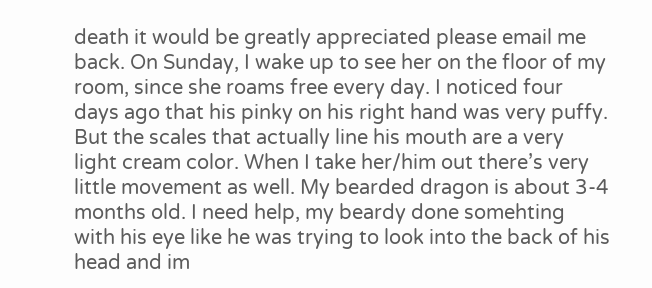death it would be greatly appreciated please email me back. On Sunday, I wake up to see her on the floor of my room, since she roams free every day. I noticed four days ago that his pinky on his right hand was very puffy. But the scales that actually line his mouth are a very light cream color. When I take her/him out there’s very little movement as well. My bearded dragon is about 3-4 months old. I need help, my beardy done somehting with his eye like he was trying to look into the back of his head and im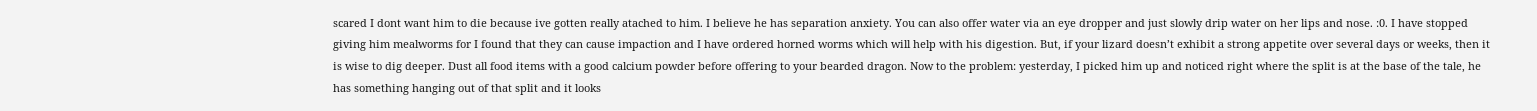scared I dont want him to die because ive gotten really atached to him. I believe he has separation anxiety. You can also offer water via an eye dropper and just slowly drip water on her lips and nose. :0. I have stopped giving him mealworms for I found that they can cause impaction and I have ordered horned worms which will help with his digestion. But, if your lizard doesn’t exhibit a strong appetite over several days or weeks, then it is wise to dig deeper. Dust all food items with a good calcium powder before offering to your bearded dragon. Now to the problem: yesterday, I picked him up and noticed right where the split is at the base of the tale, he has something hanging out of that split and it looks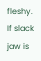fleshy. If slack jaw is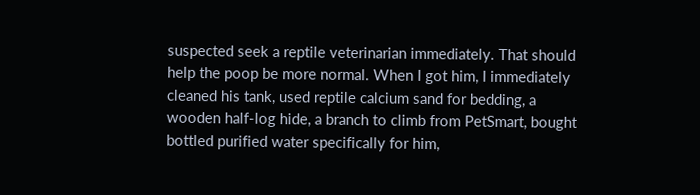suspected seek a reptile veterinarian immediately. That should help the poop be more normal. When I got him, I immediately cleaned his tank, used reptile calcium sand for bedding, a wooden half-log hide, a branch to climb from PetSmart, bought bottled purified water specifically for him,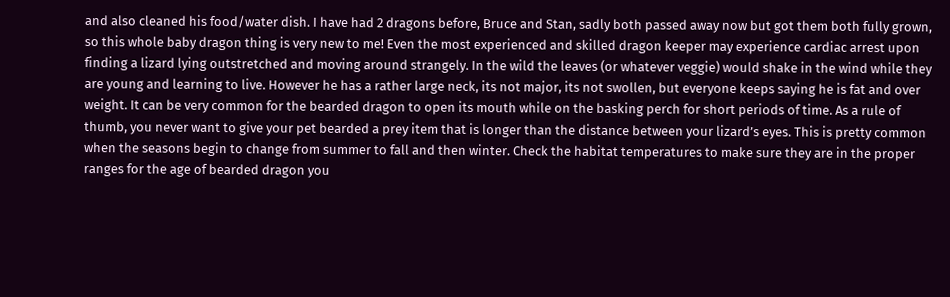and also cleaned his food/water dish. I have had 2 dragons before, Bruce and Stan, sadly both passed away now but got them both fully grown, so this whole baby dragon thing is very new to me! Even the most experienced and skilled dragon keeper may experience cardiac arrest upon finding a lizard lying outstretched and moving around strangely. In the wild the leaves (or whatever veggie) would shake in the wind while they are young and learning to live. However he has a rather large neck, its not major, its not swollen, but everyone keeps saying he is fat and over weight. It can be very common for the bearded dragon to open its mouth while on the basking perch for short periods of time. As a rule of thumb, you never want to give your pet bearded a prey item that is longer than the distance between your lizard’s eyes. This is pretty common when the seasons begin to change from summer to fall and then winter. Check the habitat temperatures to make sure they are in the proper ranges for the age of bearded dragon you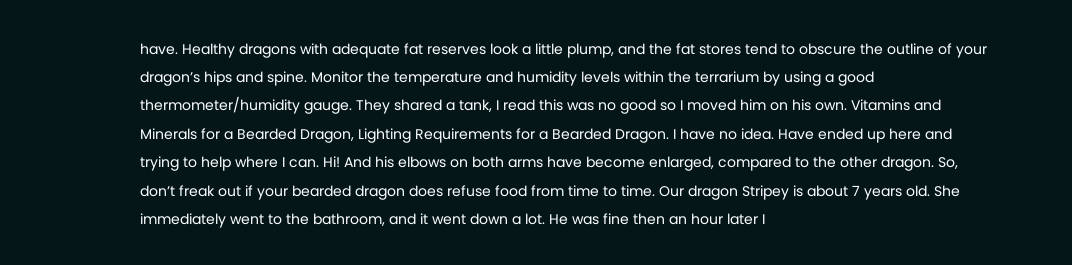have. Healthy dragons with adequate fat reserves look a little plump, and the fat stores tend to obscure the outline of your dragon’s hips and spine. Monitor the temperature and humidity levels within the terrarium by using a good thermometer/humidity gauge. They shared a tank, I read this was no good so I moved him on his own. Vitamins and Minerals for a Bearded Dragon, Lighting Requirements for a Bearded Dragon. I have no idea. Have ended up here and trying to help where I can. Hi! And his elbows on both arms have become enlarged, compared to the other dragon. So, don’t freak out if your bearded dragon does refuse food from time to time. Our dragon Stripey is about 7 years old. She immediately went to the bathroom, and it went down a lot. He was fine then an hour later I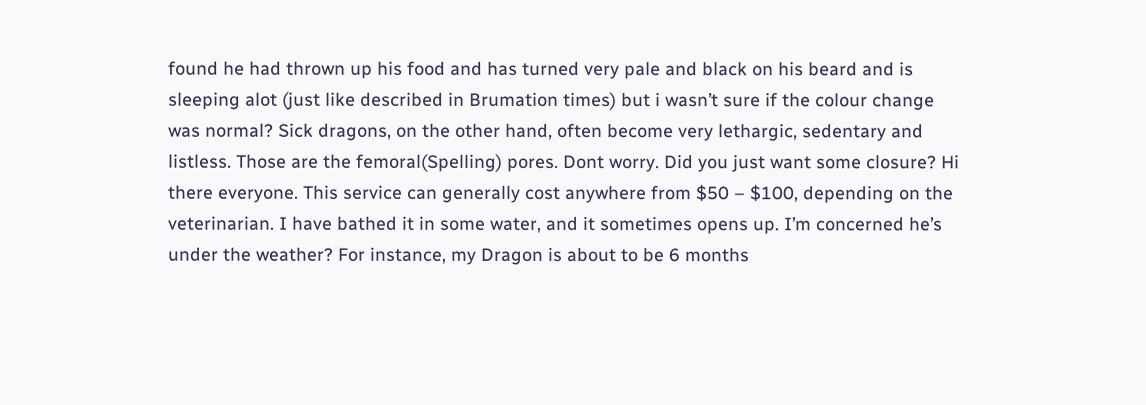found he had thrown up his food and has turned very pale and black on his beard and is sleeping alot (just like described in Brumation times) but i wasn’t sure if the colour change was normal? Sick dragons, on the other hand, often become very lethargic, sedentary and listless. Those are the femoral(Spelling) pores. Dont worry. Did you just want some closure? Hi there everyone. This service can generally cost anywhere from $50 – $100, depending on the veterinarian. I have bathed it in some water, and it sometimes opens up. I’m concerned he’s under the weather? For instance, my Dragon is about to be 6 months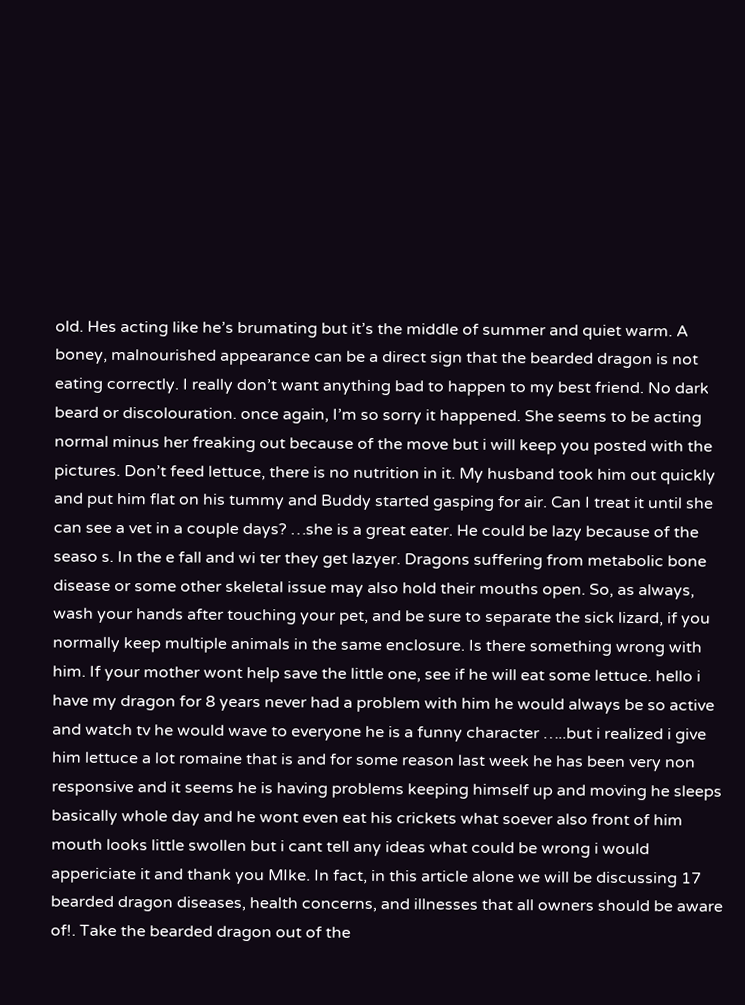old. Hes acting like he’s brumating but it’s the middle of summer and quiet warm. A boney, malnourished appearance can be a direct sign that the bearded dragon is not eating correctly. I really don’t want anything bad to happen to my best friend. No dark beard or discolouration. once again, I’m so sorry it happened. She seems to be acting normal minus her freaking out because of the move but i will keep you posted with the pictures. Don’t feed lettuce, there is no nutrition in it. My husband took him out quickly and put him flat on his tummy and Buddy started gasping for air. Can I treat it until she can see a vet in a couple days? …she is a great eater. He could be lazy because of the seaso s. In the e fall and wi ter they get lazyer. Dragons suffering from metabolic bone disease or some other skeletal issue may also hold their mouths open. So, as always, wash your hands after touching your pet, and be sure to separate the sick lizard, if you normally keep multiple animals in the same enclosure. Is there something wrong with him. If your mother wont help save the little one, see if he will eat some lettuce. hello i have my dragon for 8 years never had a problem with him he would always be so active and watch tv he would wave to everyone he is a funny character …..but i realized i give him lettuce a lot romaine that is and for some reason last week he has been very non responsive and it seems he is having problems keeping himself up and moving he sleeps basically whole day and he wont even eat his crickets what soever also front of him mouth looks little swollen but i cant tell any ideas what could be wrong i would appericiate it and thank you MIke. In fact, in this article alone we will be discussing 17 bearded dragon diseases, health concerns, and illnesses that all owners should be aware of!. Take the bearded dragon out of the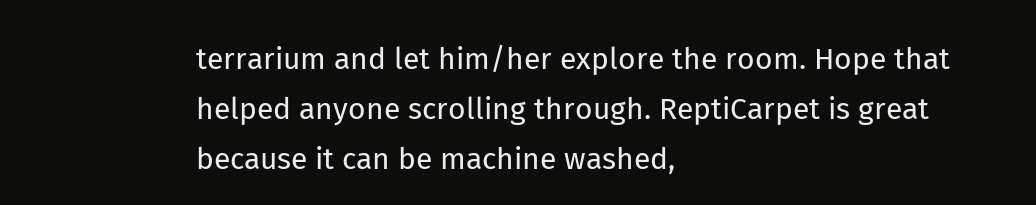terrarium and let him/her explore the room. Hope that helped anyone scrolling through. ReptiCarpet is great because it can be machine washed,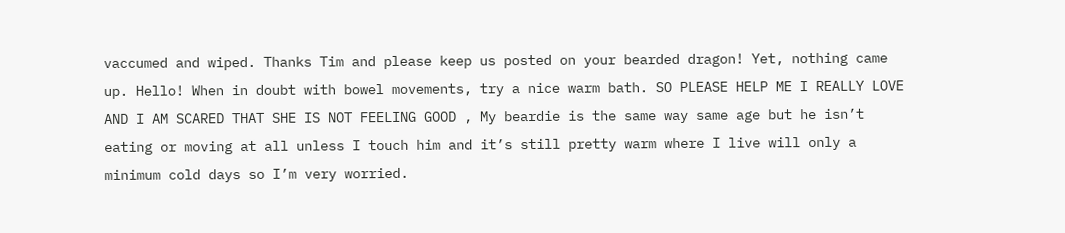vaccumed and wiped. Thanks Tim and please keep us posted on your bearded dragon! Yet, nothing came up. Hello! When in doubt with bowel movements, try a nice warm bath. SO PLEASE HELP ME I REALLY LOVE AND I AM SCARED THAT SHE IS NOT FEELING GOOD , My beardie is the same way same age but he isn’t eating or moving at all unless I touch him and it’s still pretty warm where I live will only a minimum cold days so I’m very worried.